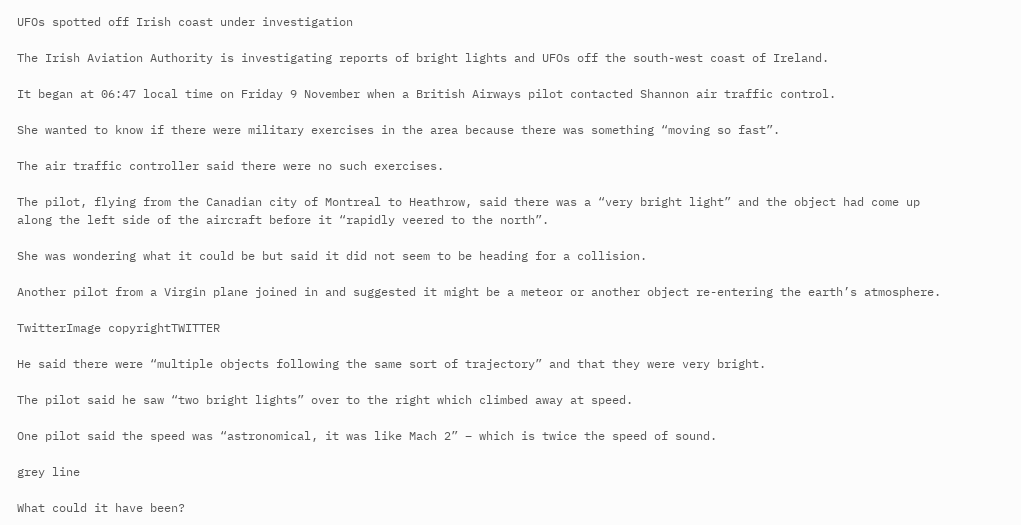UFOs spotted off Irish coast under investigation

The Irish Aviation Authority is investigating reports of bright lights and UFOs off the south-west coast of Ireland.

It began at 06:47 local time on Friday 9 November when a British Airways pilot contacted Shannon air traffic control.

She wanted to know if there were military exercises in the area because there was something “moving so fast”.

The air traffic controller said there were no such exercises.

The pilot, flying from the Canadian city of Montreal to Heathrow, said there was a “very bright light” and the object had come up along the left side of the aircraft before it “rapidly veered to the north”.

She was wondering what it could be but said it did not seem to be heading for a collision.

Another pilot from a Virgin plane joined in and suggested it might be a meteor or another object re-entering the earth’s atmosphere.

TwitterImage copyrightTWITTER

He said there were “multiple objects following the same sort of trajectory” and that they were very bright.

The pilot said he saw “two bright lights” over to the right which climbed away at speed.

One pilot said the speed was “astronomical, it was like Mach 2” – which is twice the speed of sound.

grey line

What could it have been?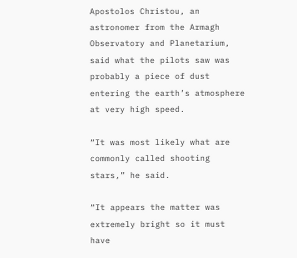Apostolos Christou, an astronomer from the Armagh Observatory and Planetarium, said what the pilots saw was probably a piece of dust entering the earth’s atmosphere at very high speed.

“It was most likely what are commonly called shooting stars,” he said.

“It appears the matter was extremely bright so it must have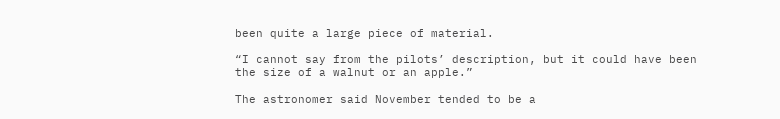been quite a large piece of material.

“I cannot say from the pilots’ description, but it could have been the size of a walnut or an apple.”

The astronomer said November tended to be a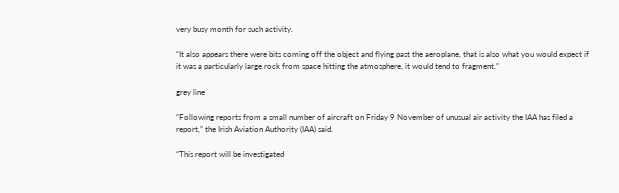very busy month for such activity.

“It also appears there were bits coming off the object and flying past the aeroplane, that is also what you would expect if it was a particularly large rock from space hitting the atmosphere, it would tend to fragment.”

grey line

“Following reports from a small number of aircraft on Friday 9 November of unusual air activity the IAA has filed a report,” the Irish Aviation Authority (IAA) said.

“This report will be investigated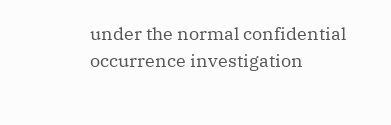under the normal confidential occurrence investigation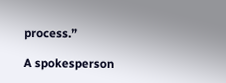process.”

A spokesperson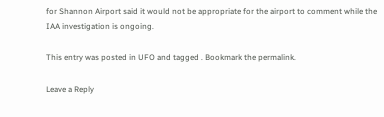for Shannon Airport said it would not be appropriate for the airport to comment while the IAA investigation is ongoing.

This entry was posted in UFO and tagged . Bookmark the permalink.

Leave a Reply